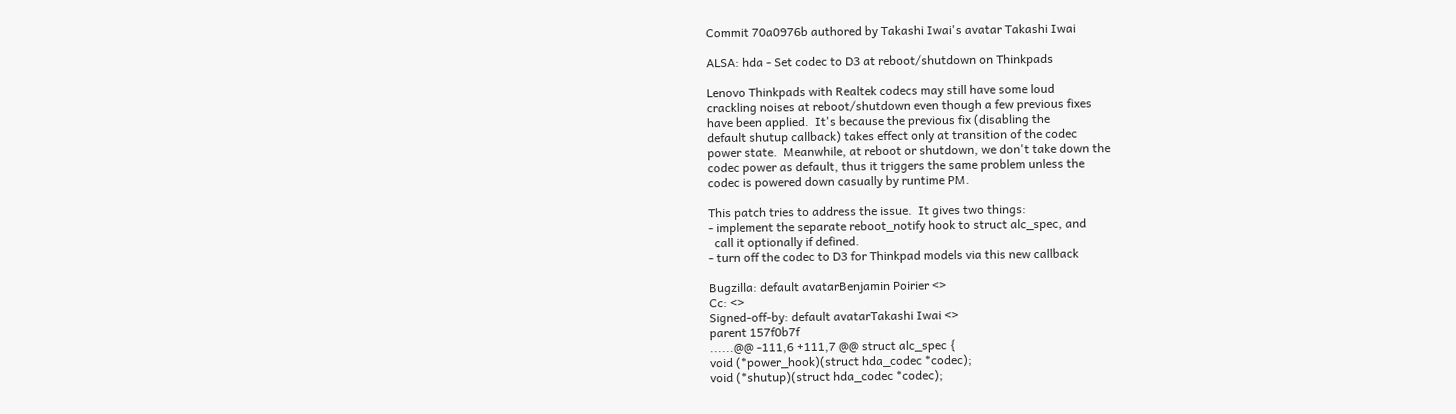Commit 70a0976b authored by Takashi Iwai's avatar Takashi Iwai

ALSA: hda - Set codec to D3 at reboot/shutdown on Thinkpads

Lenovo Thinkpads with Realtek codecs may still have some loud
crackling noises at reboot/shutdown even though a few previous fixes
have been applied.  It's because the previous fix (disabling the
default shutup callback) takes effect only at transition of the codec
power state.  Meanwhile, at reboot or shutdown, we don't take down the
codec power as default, thus it triggers the same problem unless the
codec is powered down casually by runtime PM.

This patch tries to address the issue.  It gives two things:
- implement the separate reboot_notify hook to struct alc_spec, and
  call it optionally if defined.
- turn off the codec to D3 for Thinkpad models via this new callback

Bugzilla: default avatarBenjamin Poirier <>
Cc: <>
Signed-off-by: default avatarTakashi Iwai <>
parent 157f0b7f
......@@ -111,6 +111,7 @@ struct alc_spec {
void (*power_hook)(struct hda_codec *codec);
void (*shutup)(struct hda_codec *codec);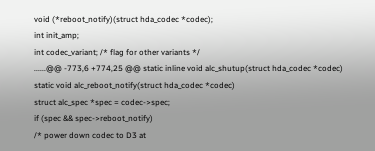void (*reboot_notify)(struct hda_codec *codec);
int init_amp;
int codec_variant; /* flag for other variants */
......@@ -773,6 +774,25 @@ static inline void alc_shutup(struct hda_codec *codec)
static void alc_reboot_notify(struct hda_codec *codec)
struct alc_spec *spec = codec->spec;
if (spec && spec->reboot_notify)
/* power down codec to D3 at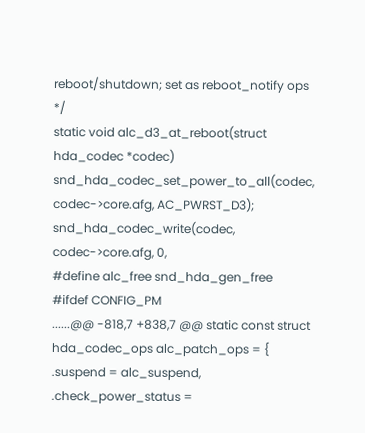reboot/shutdown; set as reboot_notify ops */
static void alc_d3_at_reboot(struct hda_codec *codec)
snd_hda_codec_set_power_to_all(codec, codec->core.afg, AC_PWRST_D3);
snd_hda_codec_write(codec, codec->core.afg, 0,
#define alc_free snd_hda_gen_free
#ifdef CONFIG_PM
......@@ -818,7 +838,7 @@ static const struct hda_codec_ops alc_patch_ops = {
.suspend = alc_suspend,
.check_power_status =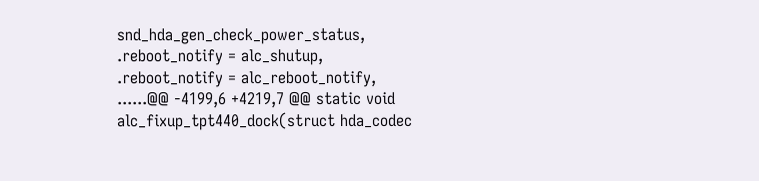snd_hda_gen_check_power_status,
.reboot_notify = alc_shutup,
.reboot_notify = alc_reboot_notify,
......@@ -4199,6 +4219,7 @@ static void alc_fixup_tpt440_dock(struct hda_codec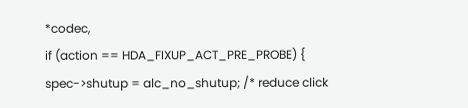*codec,
if (action == HDA_FIXUP_ACT_PRE_PROBE) {
spec->shutup = alc_no_shutup; /* reduce click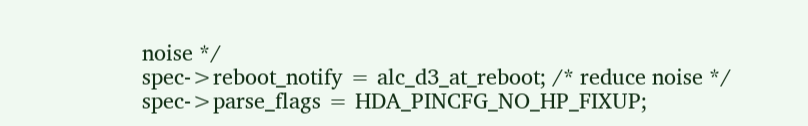noise */
spec->reboot_notify = alc_d3_at_reboot; /* reduce noise */
spec->parse_flags = HDA_PINCFG_NO_HP_FIXUP;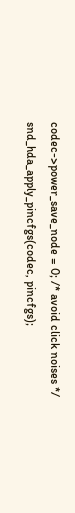codec->power_save_node = 0; /* avoid click noises */
snd_hda_apply_pincfgs(codec, pincfgs);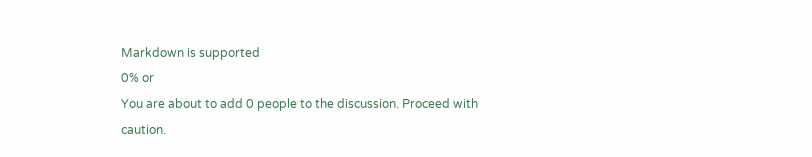Markdown is supported
0% or
You are about to add 0 people to the discussion. Proceed with caution.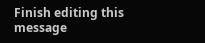Finish editing this message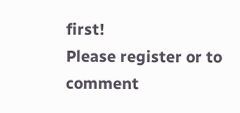first!
Please register or to comment